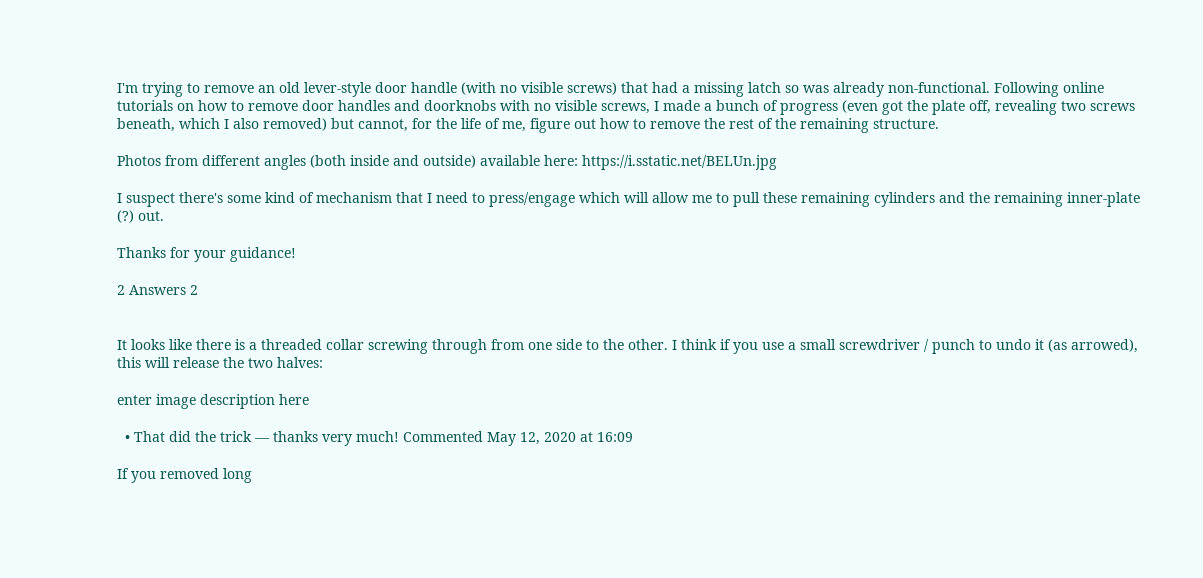I'm trying to remove an old lever-style door handle (with no visible screws) that had a missing latch so was already non-functional. Following online tutorials on how to remove door handles and doorknobs with no visible screws, I made a bunch of progress (even got the plate off, revealing two screws beneath, which I also removed) but cannot, for the life of me, figure out how to remove the rest of the remaining structure.

Photos from different angles (both inside and outside) available here: https://i.sstatic.net/BELUn.jpg

I suspect there's some kind of mechanism that I need to press/engage which will allow me to pull these remaining cylinders and the remaining inner-plate (?) out.

Thanks for your guidance!

2 Answers 2


It looks like there is a threaded collar screwing through from one side to the other. I think if you use a small screwdriver / punch to undo it (as arrowed), this will release the two halves:

enter image description here

  • That did the trick — thanks very much! Commented May 12, 2020 at 16:09

If you removed long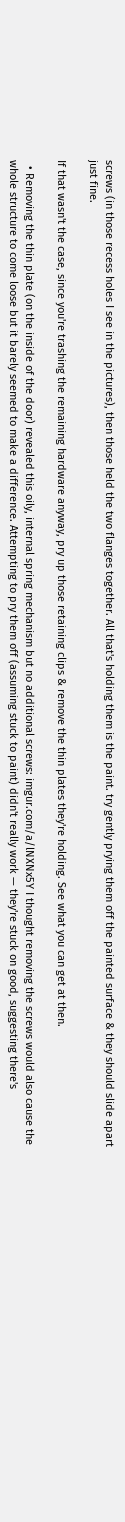screws (in those recess holes I see in the pictures), then those held the two flanges together. All that's holding them is the paint. try gently prying them off the painted surface & they should slide apart just fine.

If that wasn't the case, since you're trashing the remaining hardware anyway, pry up those retaining clips & remove the thin plates they're holding. See what you can get at then.

  • Removing the thin plate (on the inside of the door) revealed this oily, internal spring mechanism but no additional screws: imgur.com/a/lNXNx5Y I thought removing the screws would also cause the whole structure to come loose but it barely seemed to make a difference. Attempting to pry them off (assuming stuck to paint) didn't really work — they're stuck on good, suggesting there's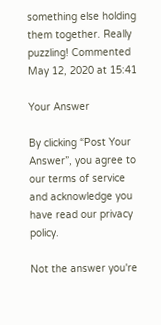something else holding them together. Really puzzling! Commented May 12, 2020 at 15:41

Your Answer

By clicking “Post Your Answer”, you agree to our terms of service and acknowledge you have read our privacy policy.

Not the answer you're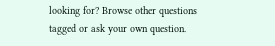looking for? Browse other questions tagged or ask your own question.